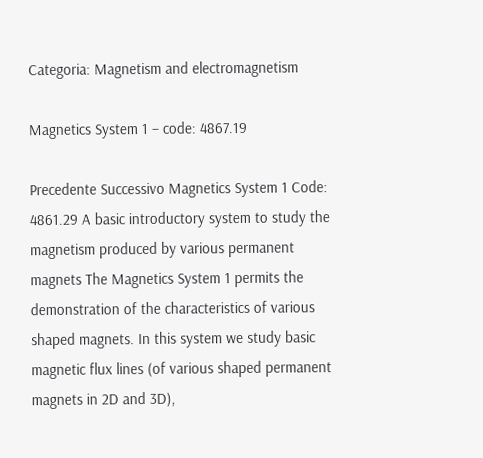Categoria: Magnetism and electromagnetism

Magnetics System 1 – code: 4867.19

Precedente Successivo Magnetics System 1 Code: 4861.29 A basic introductory system to study the magnetism produced by various permanent magnets The Magnetics System 1 permits the demonstration of the characteristics of various shaped magnets. In this system we study basic magnetic flux lines (of various shaped permanent magnets in 2D and 3D),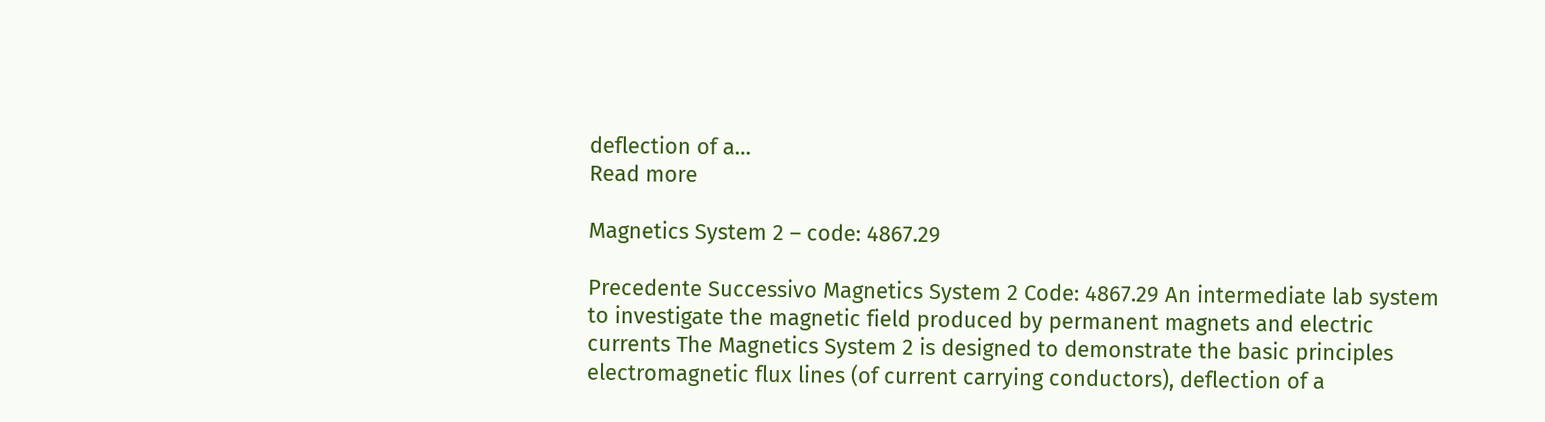deflection of a…
Read more

Magnetics System 2 – code: 4867.29

Precedente Successivo Magnetics System 2 Code: 4867.29 An intermediate lab system to investigate the magnetic field produced by permanent magnets and electric currents The Magnetics System 2 is designed to demonstrate the basic principles electromagnetic flux lines (of current carrying conductors), deflection of a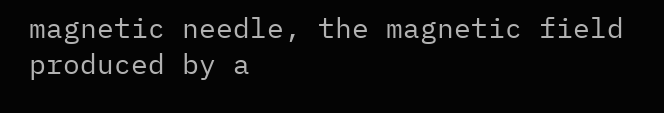magnetic needle, the magnetic field produced by a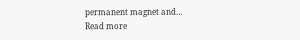permanent magnet and…
Read more